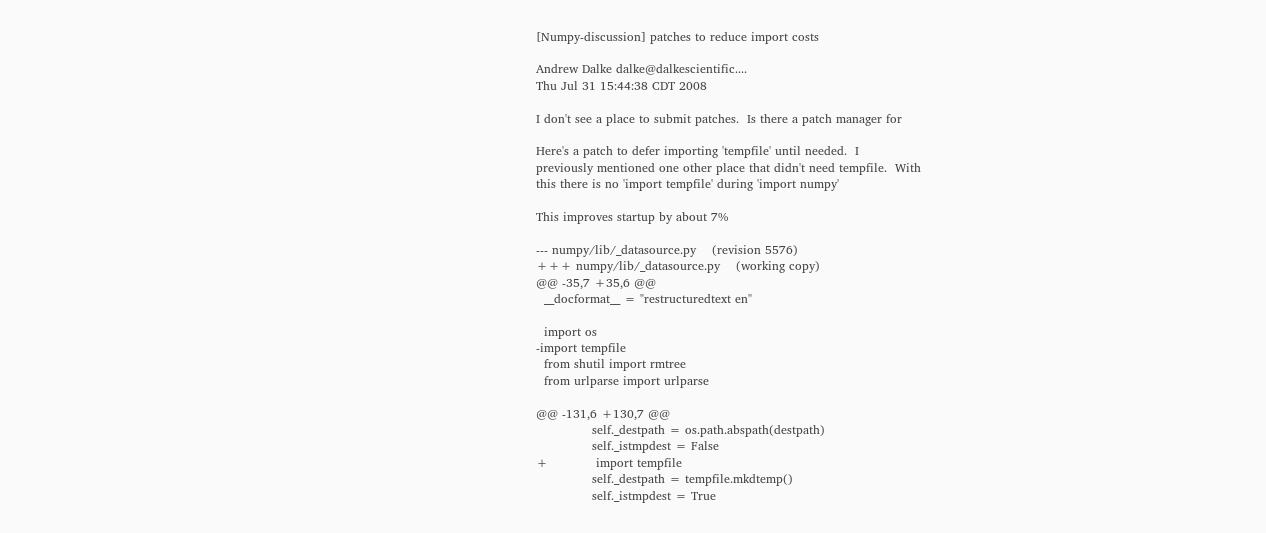[Numpy-discussion] patches to reduce import costs

Andrew Dalke dalke@dalkescientific....
Thu Jul 31 15:44:38 CDT 2008

I don't see a place to submit patches.  Is there a patch manager for

Here's a patch to defer importing 'tempfile' until needed.  I
previously mentioned one other place that didn't need tempfile.  With
this there is no 'import tempfile' during 'import numpy'

This improves startup by about 7%

--- numpy/lib/_datasource.py    (revision 5576)
+++ numpy/lib/_datasource.py    (working copy)
@@ -35,7 +35,6 @@
  __docformat__ = "restructuredtext en"

  import os
-import tempfile
  from shutil import rmtree
  from urlparse import urlparse

@@ -131,6 +130,7 @@
              self._destpath = os.path.abspath(destpath)
              self._istmpdest = False
+            import tempfile
              self._destpath = tempfile.mkdtemp()
              self._istmpdest = True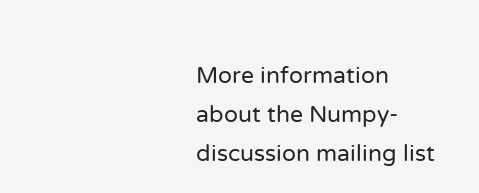More information about the Numpy-discussion mailing list